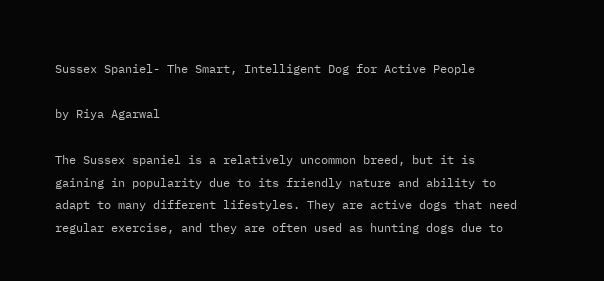Sussex Spaniel- The Smart, Intelligent Dog for Active People

by Riya Agarwal

The Sussex spaniel is a relatively uncommon breed, but it is gaining in popularity due to its friendly nature and ability to adapt to many different lifestyles. They are active dogs that need regular exercise, and they are often used as hunting dogs due to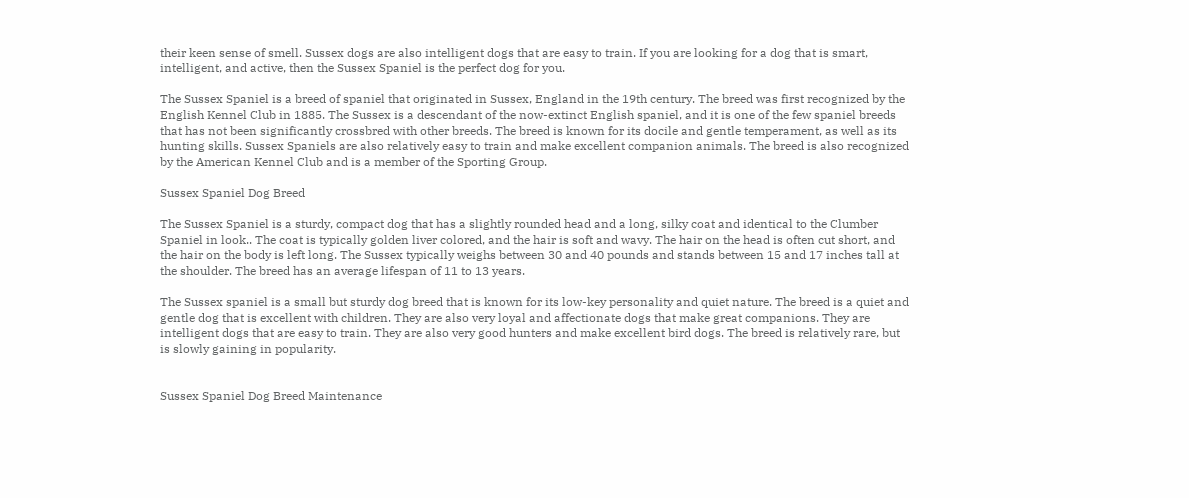their keen sense of smell. Sussex dogs are also intelligent dogs that are easy to train. If you are looking for a dog that is smart, intelligent, and active, then the Sussex Spaniel is the perfect dog for you.

The Sussex Spaniel is a breed of spaniel that originated in Sussex, England in the 19th century. The breed was first recognized by the English Kennel Club in 1885. The Sussex is a descendant of the now-extinct English spaniel, and it is one of the few spaniel breeds that has not been significantly crossbred with other breeds. The breed is known for its docile and gentle temperament, as well as its hunting skills. Sussex Spaniels are also relatively easy to train and make excellent companion animals. The breed is also recognized by the American Kennel Club and is a member of the Sporting Group.

Sussex Spaniel Dog Breed

The Sussex Spaniel is a sturdy, compact dog that has a slightly rounded head and a long, silky coat and identical to the Clumber Spaniel in look.. The coat is typically golden liver colored, and the hair is soft and wavy. The hair on the head is often cut short, and the hair on the body is left long. The Sussex typically weighs between 30 and 40 pounds and stands between 15 and 17 inches tall at the shoulder. The breed has an average lifespan of 11 to 13 years.

The Sussex spaniel is a small but sturdy dog breed that is known for its low-key personality and quiet nature. The breed is a quiet and gentle dog that is excellent with children. They are also very loyal and affectionate dogs that make great companions. They are intelligent dogs that are easy to train. They are also very good hunters and make excellent bird dogs. The breed is relatively rare, but is slowly gaining in popularity.


Sussex Spaniel Dog Breed Maintenance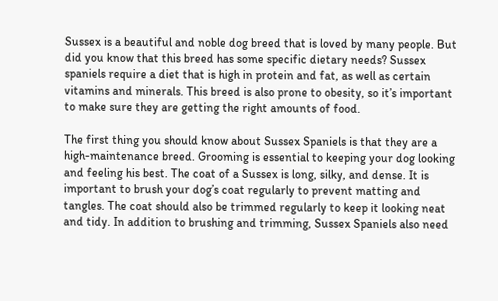Sussex is a beautiful and noble dog breed that is loved by many people. But did you know that this breed has some specific dietary needs? Sussex spaniels require a diet that is high in protein and fat, as well as certain vitamins and minerals. This breed is also prone to obesity, so it’s important to make sure they are getting the right amounts of food.

The first thing you should know about Sussex Spaniels is that they are a high-maintenance breed. Grooming is essential to keeping your dog looking and feeling his best. The coat of a Sussex is long, silky, and dense. It is important to brush your dog’s coat regularly to prevent matting and tangles. The coat should also be trimmed regularly to keep it looking neat and tidy. In addition to brushing and trimming, Sussex Spaniels also need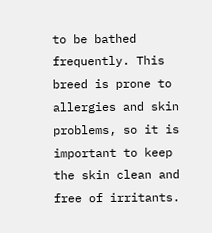to be bathed frequently. This breed is prone to allergies and skin problems, so it is important to keep the skin clean and free of irritants.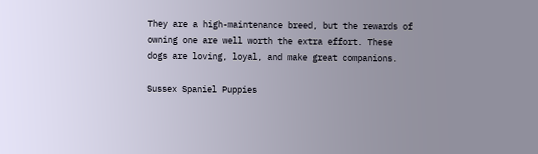They are a high-maintenance breed, but the rewards of owning one are well worth the extra effort. These dogs are loving, loyal, and make great companions.

Sussex Spaniel Puppies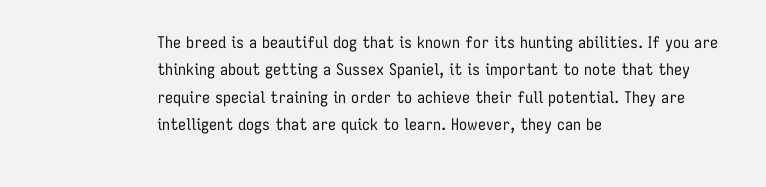The breed is a beautiful dog that is known for its hunting abilities. If you are thinking about getting a Sussex Spaniel, it is important to note that they require special training in order to achieve their full potential. They are intelligent dogs that are quick to learn. However, they can be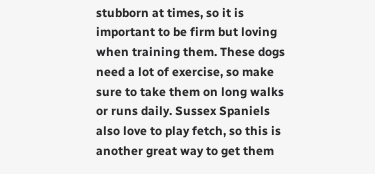stubborn at times, so it is important to be firm but loving when training them. These dogs need a lot of exercise, so make sure to take them on long walks or runs daily. Sussex Spaniels also love to play fetch, so this is another great way to get them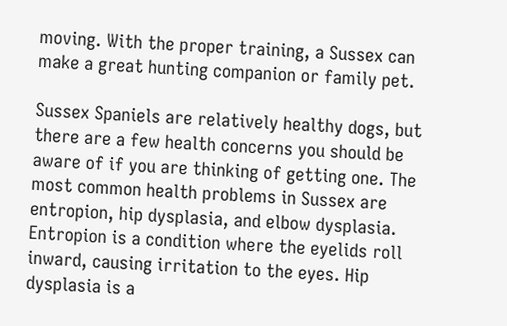moving. With the proper training, a Sussex can make a great hunting companion or family pet.

Sussex Spaniels are relatively healthy dogs, but there are a few health concerns you should be aware of if you are thinking of getting one. The most common health problems in Sussex are entropion, hip dysplasia, and elbow dysplasia. Entropion is a condition where the eyelids roll inward, causing irritation to the eyes. Hip dysplasia is a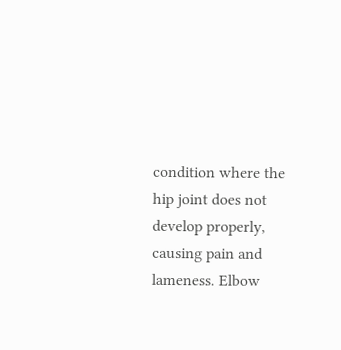condition where the hip joint does not develop properly, causing pain and lameness. Elbow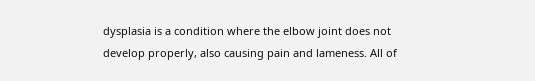dysplasia is a condition where the elbow joint does not develop properly, also causing pain and lameness. All of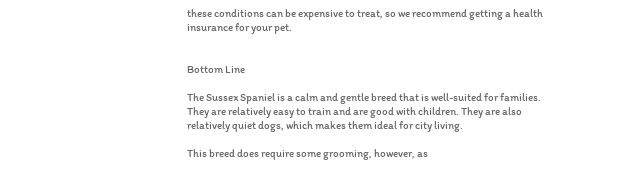these conditions can be expensive to treat, so we recommend getting a health insurance for your pet.


Bottom Line

The Sussex Spaniel is a calm and gentle breed that is well-suited for families. They are relatively easy to train and are good with children. They are also relatively quiet dogs, which makes them ideal for city living.

This breed does require some grooming, however, as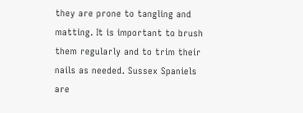they are prone to tangling and matting. It is important to brush them regularly and to trim their nails as needed. Sussex Spaniels are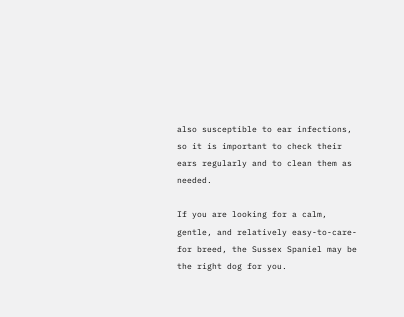also susceptible to ear infections, so it is important to check their ears regularly and to clean them as needed.

If you are looking for a calm, gentle, and relatively easy-to-care-for breed, the Sussex Spaniel may be the right dog for you.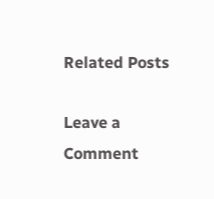Related Posts

Leave a Comment